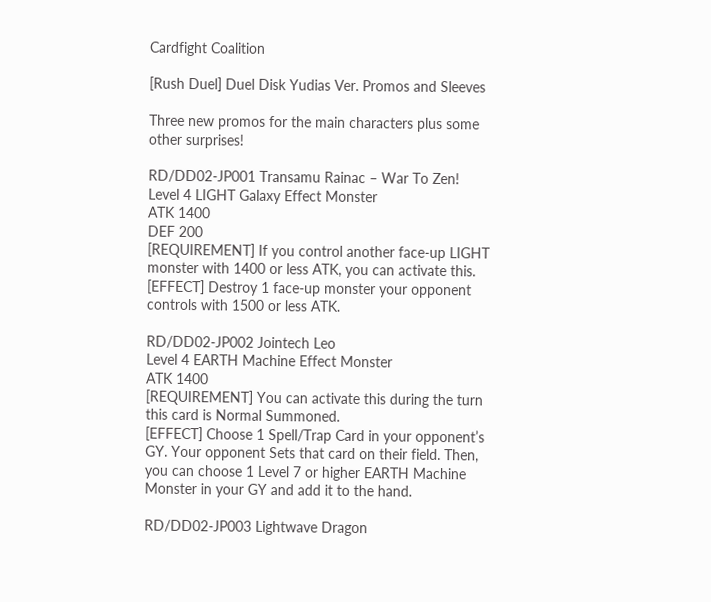Cardfight Coalition

[Rush Duel] Duel Disk Yudias Ver. Promos and Sleeves

Three new promos for the main characters plus some other surprises!

RD/DD02-JP001 Transamu Rainac – War To Zen!
Level 4 LIGHT Galaxy Effect Monster
ATK 1400
DEF 200
[REQUIREMENT] If you control another face-up LIGHT monster with 1400 or less ATK, you can activate this.
[EFFECT] Destroy 1 face-up monster your opponent controls with 1500 or less ATK.

RD/DD02-JP002 Jointech Leo
Level 4 EARTH Machine Effect Monster
ATK 1400
[REQUIREMENT] You can activate this during the turn this card is Normal Summoned.
[EFFECT] Choose 1 Spell/Trap Card in your opponent’s GY. Your opponent Sets that card on their field. Then, you can choose 1 Level 7 or higher EARTH Machine Monster in your GY and add it to the hand.

RD/DD02-JP003 Lightwave Dragon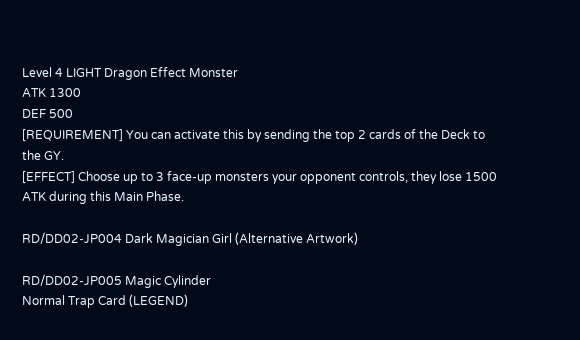Level 4 LIGHT Dragon Effect Monster
ATK 1300
DEF 500
[REQUIREMENT] You can activate this by sending the top 2 cards of the Deck to the GY.
[EFFECT] Choose up to 3 face-up monsters your opponent controls, they lose 1500 ATK during this Main Phase.

RD/DD02-JP004 Dark Magician Girl (Alternative Artwork)

RD/DD02-JP005 Magic Cylinder
Normal Trap Card (LEGEND)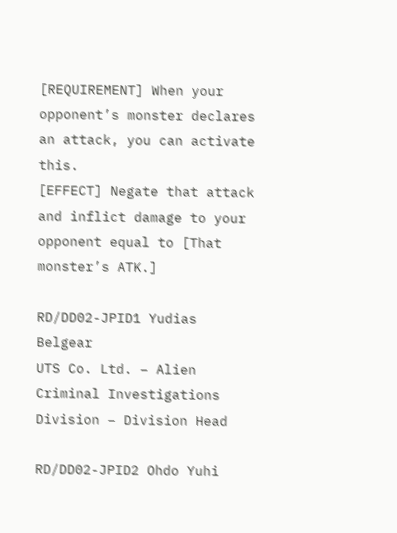[REQUIREMENT] When your opponent’s monster declares an attack, you can activate this.
[EFFECT] Negate that attack and inflict damage to your opponent equal to [That monster’s ATK.]

RD/DD02-JPID1 Yudias Belgear
UTS Co. Ltd. – Alien Criminal Investigations Division – Division Head

RD/DD02-JPID2 Ohdo Yuhi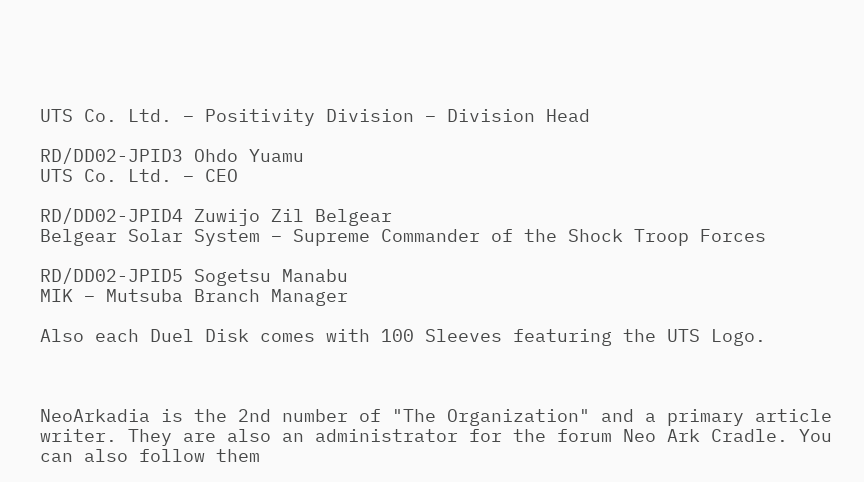UTS Co. Ltd. – Positivity Division – Division Head

RD/DD02-JPID3 Ohdo Yuamu
UTS Co. Ltd. – CEO

RD/DD02-JPID4 Zuwijo Zil Belgear
Belgear Solar System – Supreme Commander of the Shock Troop Forces

RD/DD02-JPID5 Sogetsu Manabu
MIK – Mutsuba Branch Manager

Also each Duel Disk comes with 100 Sleeves featuring the UTS Logo.



NeoArkadia is the 2nd number of "The Organization" and a primary article writer. They are also an administrator for the forum Neo Ark Cradle. You can also follow them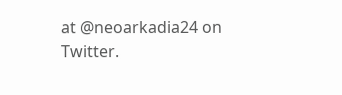at @neoarkadia24 on Twitter.